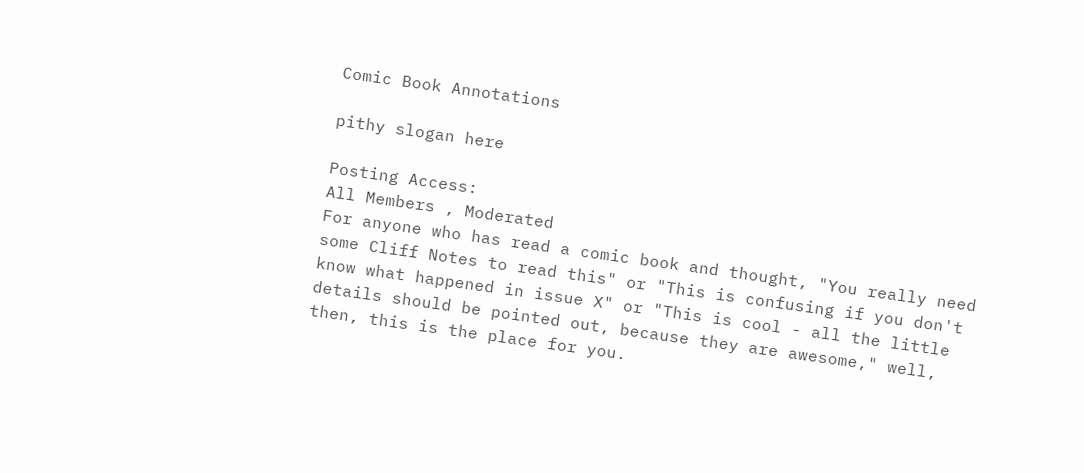Comic Book Annotations

pithy slogan here

Posting Access:
All Members , Moderated
For anyone who has read a comic book and thought, "You really need some Cliff Notes to read this" or "This is confusing if you don't know what happened in issue X" or "This is cool - all the little details should be pointed out, because they are awesome," well, then, this is the place for you.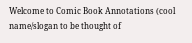Welcome to Comic Book Annotations (cool name/slogan to be thought of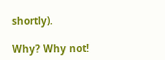shortly).

Why? Why not!